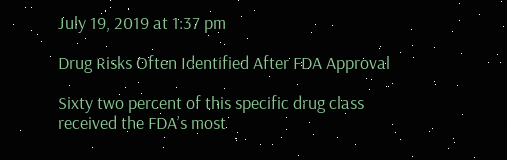July 19, 2019 at 1:37 pm

Drug Risks Often Identified After FDA Approval

Sixty two percent of this specific drug class received the FDA’s most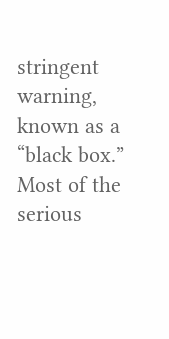stringent warning, known as a “black box.” Most of the serious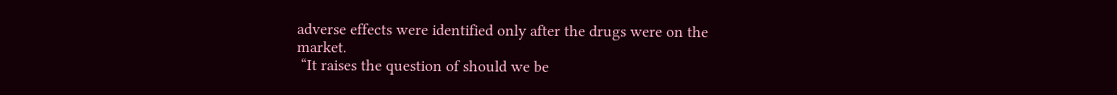adverse effects were identified only after the drugs were on the market.
 “It raises the question of should we be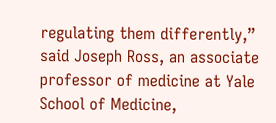regulating them differently,” said Joseph Ross, an associate professor of medicine at Yale School of Medicine,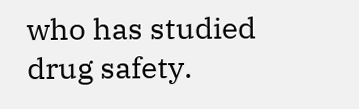who has studied drug safety.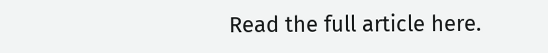Read the full article here.